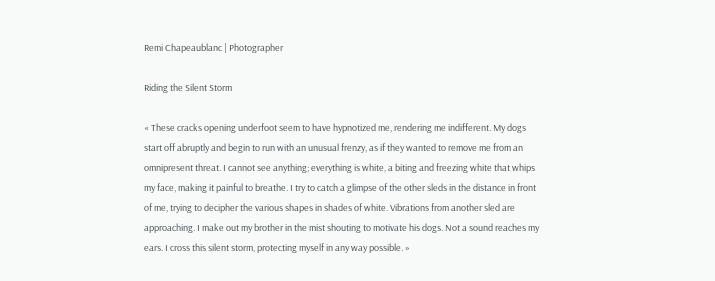Remi Chapeaublanc | Photographer

Riding the Silent Storm

« These cracks opening underfoot seem to have hypnotized me, rendering me indifferent. My dogs start off abruptly and begin to run with an unusual frenzy, as if they wanted to remove me from an omnipresent threat. I cannot see anything; everything is white, a biting and freezing white that whips my face, making it painful to breathe. I try to catch a glimpse of the other sleds in the distance in front of me, trying to decipher the various shapes in shades of white. Vibrations from another sled are approaching. I make out my brother in the mist shouting to motivate his dogs. Not a sound reaches my ears. I cross this silent storm, protecting myself in any way possible. »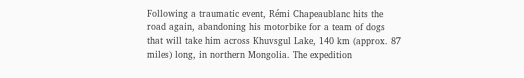Following a traumatic event, Rémi Chapeaublanc hits the road again, abandoning his motorbike for a team of dogs that will take him across Khuvsgul Lake, 140 km (approx. 87 miles) long, in northern Mongolia. The expedition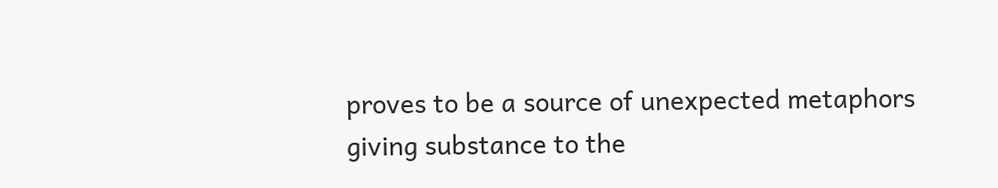proves to be a source of unexpected metaphors giving substance to the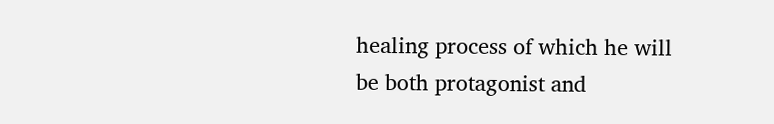healing process of which he will be both protagonist and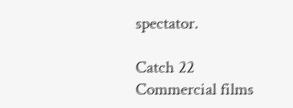spectator.

Catch 22
Commercial films